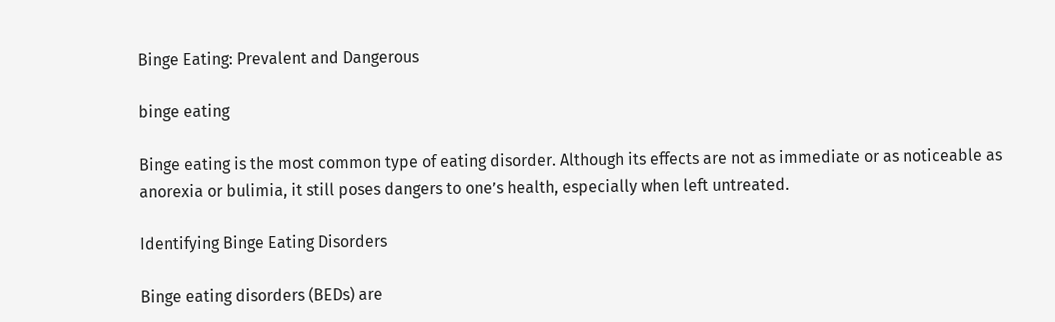Binge Eating: Prevalent and Dangerous

binge eating

Binge eating is the most common type of eating disorder. Although its effects are not as immediate or as noticeable as anorexia or bulimia, it still poses dangers to one’s health, especially when left untreated.

Identifying Binge Eating Disorders

Binge eating disorders (BEDs) are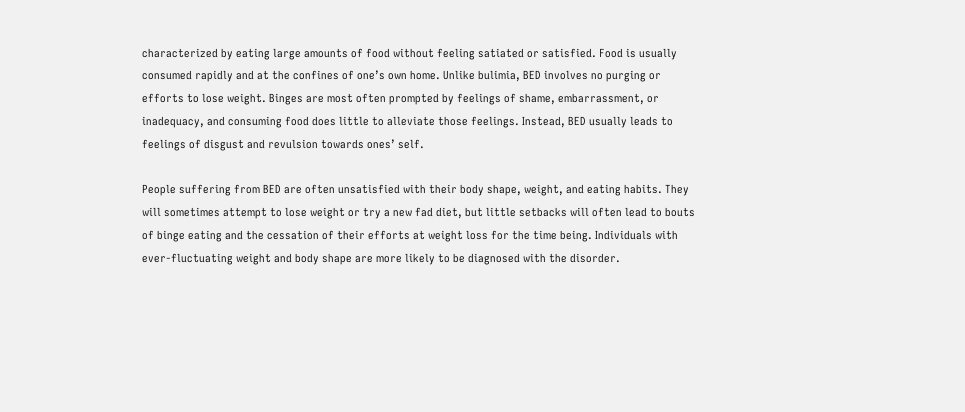characterized by eating large amounts of food without feeling satiated or satisfied. Food is usually consumed rapidly and at the confines of one’s own home. Unlike bulimia, BED involves no purging or efforts to lose weight. Binges are most often prompted by feelings of shame, embarrassment, or inadequacy, and consuming food does little to alleviate those feelings. Instead, BED usually leads to feelings of disgust and revulsion towards ones’ self.

People suffering from BED are often unsatisfied with their body shape, weight, and eating habits. They will sometimes attempt to lose weight or try a new fad diet, but little setbacks will often lead to bouts of binge eating and the cessation of their efforts at weight loss for the time being. Individuals with ever-fluctuating weight and body shape are more likely to be diagnosed with the disorder.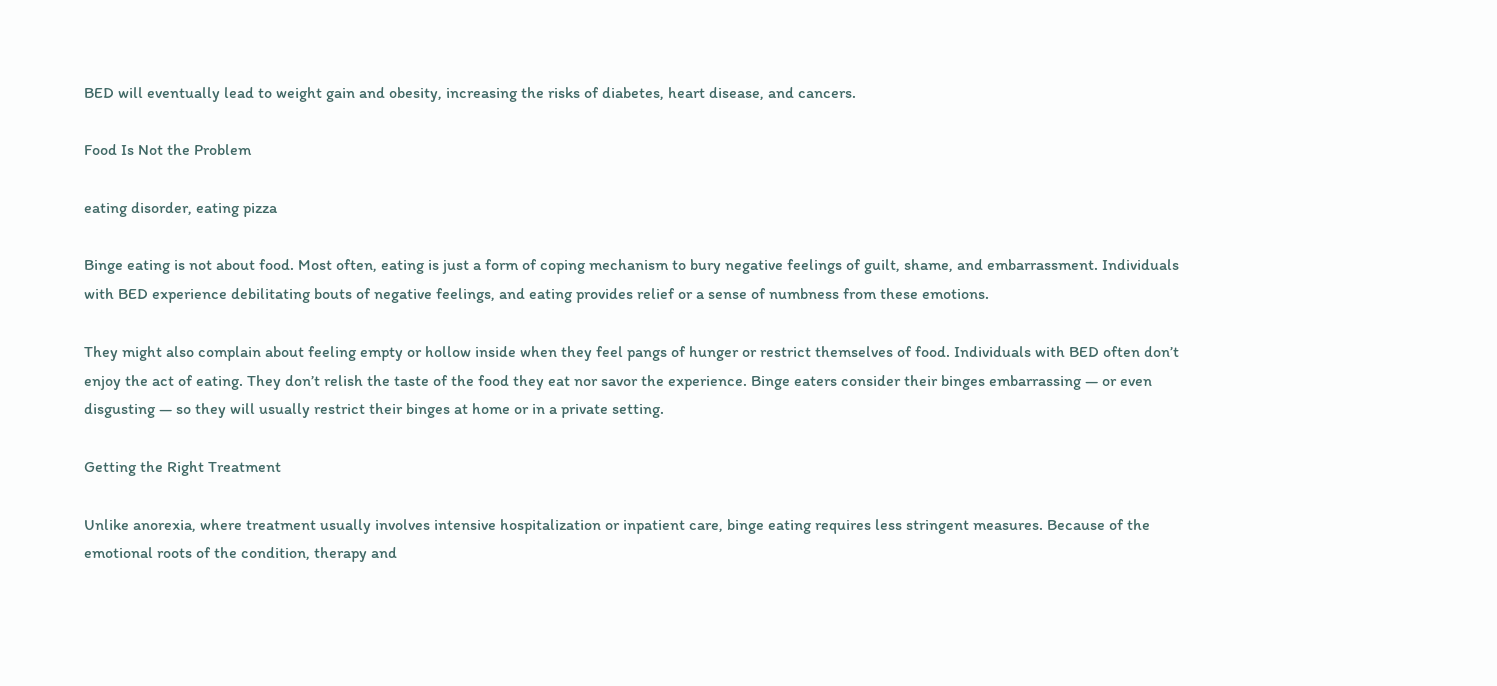BED will eventually lead to weight gain and obesity, increasing the risks of diabetes, heart disease, and cancers.

Food Is Not the Problem

eating disorder, eating pizza

Binge eating is not about food. Most often, eating is just a form of coping mechanism to bury negative feelings of guilt, shame, and embarrassment. Individuals with BED experience debilitating bouts of negative feelings, and eating provides relief or a sense of numbness from these emotions.

They might also complain about feeling empty or hollow inside when they feel pangs of hunger or restrict themselves of food. Individuals with BED often don’t enjoy the act of eating. They don’t relish the taste of the food they eat nor savor the experience. Binge eaters consider their binges embarrassing — or even disgusting — so they will usually restrict their binges at home or in a private setting.

Getting the Right Treatment

Unlike anorexia, where treatment usually involves intensive hospitalization or inpatient care, binge eating requires less stringent measures. Because of the emotional roots of the condition, therapy and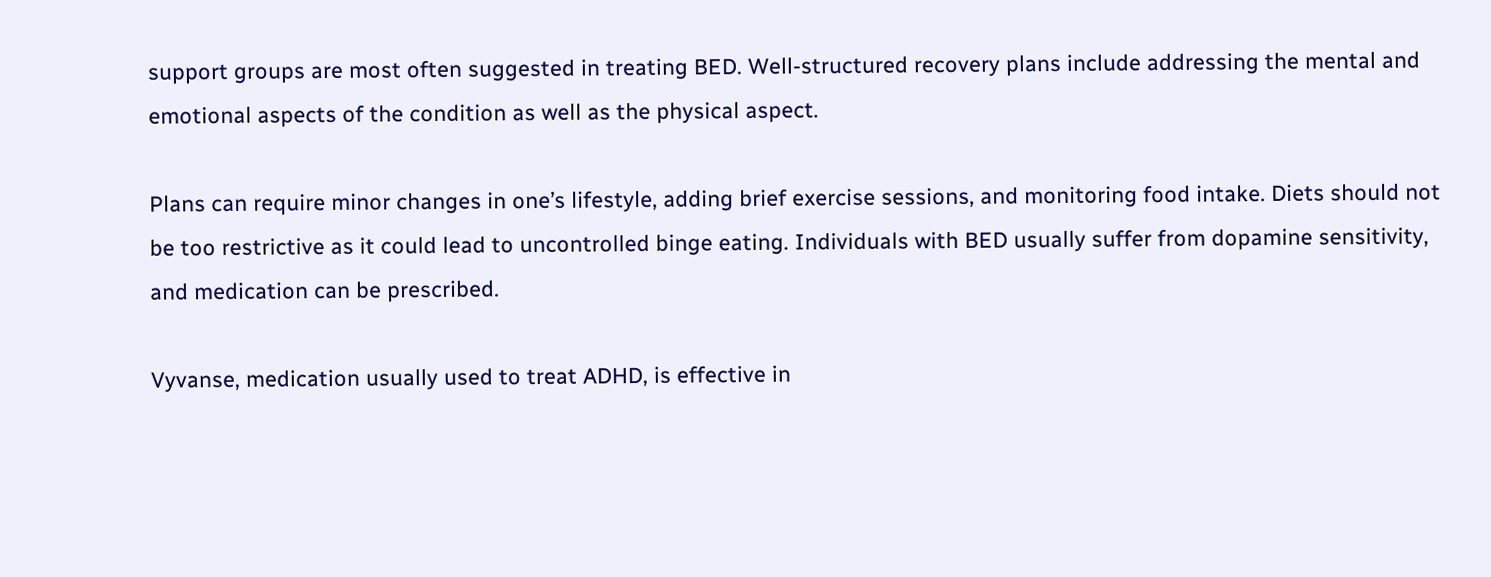support groups are most often suggested in treating BED. Well-structured recovery plans include addressing the mental and emotional aspects of the condition as well as the physical aspect.

Plans can require minor changes in one’s lifestyle, adding brief exercise sessions, and monitoring food intake. Diets should not be too restrictive as it could lead to uncontrolled binge eating. Individuals with BED usually suffer from dopamine sensitivity, and medication can be prescribed.

Vyvanse, medication usually used to treat ADHD, is effective in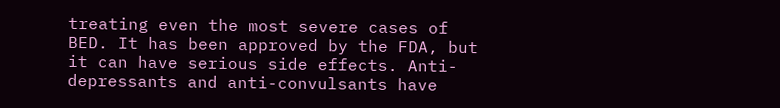treating even the most severe cases of BED. It has been approved by the FDA, but it can have serious side effects. Anti-depressants and anti-convulsants have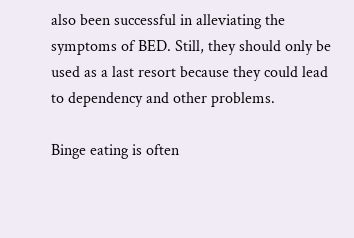also been successful in alleviating the symptoms of BED. Still, they should only be used as a last resort because they could lead to dependency and other problems.

Binge eating is often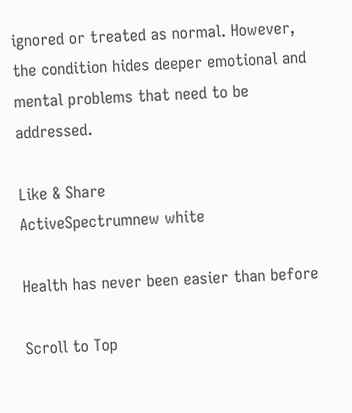ignored or treated as normal. However, the condition hides deeper emotional and mental problems that need to be addressed.

Like & Share
ActiveSpectrumnew white

Health has never been easier than before

Scroll to Top